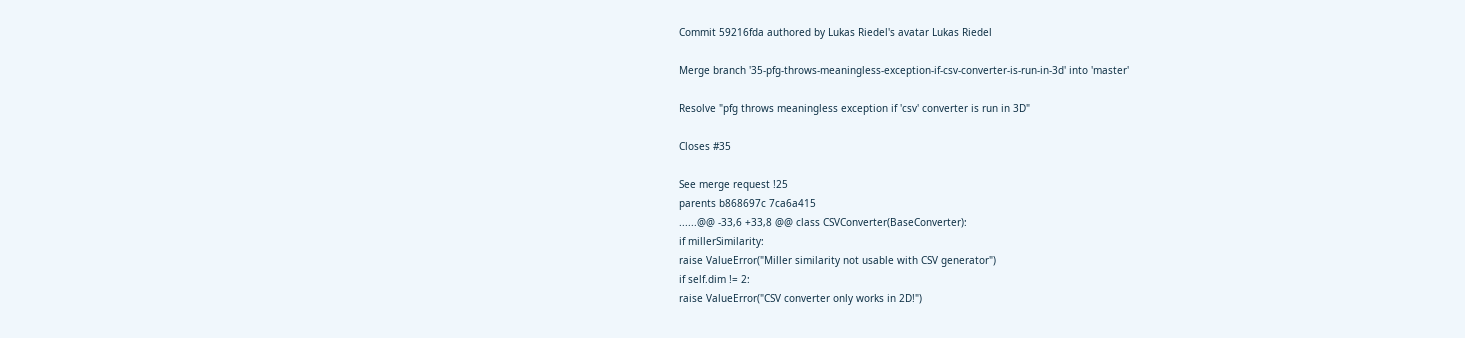Commit 59216fda authored by Lukas Riedel's avatar Lukas Riedel

Merge branch '35-pfg-throws-meaningless-exception-if-csv-converter-is-run-in-3d' into 'master'

Resolve "pfg throws meaningless exception if 'csv' converter is run in 3D"

Closes #35

See merge request !25
parents b868697c 7ca6a415
......@@ -33,6 +33,8 @@ class CSVConverter(BaseConverter):
if millerSimilarity:
raise ValueError("Miller similarity not usable with CSV generator")
if self.dim != 2:
raise ValueError("CSV converter only works in 2D!")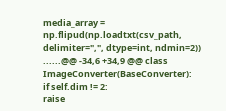media_array = np.flipud(np.loadtxt(csv_path, delimiter=",", dtype=int, ndmin=2))
......@@ -34,6 +34,9 @@ class ImageConverter(BaseConverter):
if self.dim != 2:
raise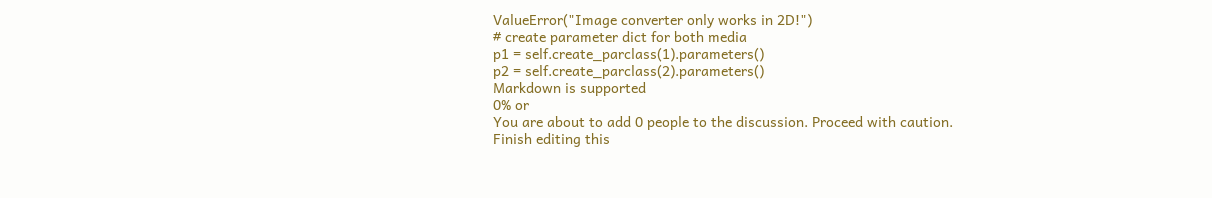ValueError("Image converter only works in 2D!")
# create parameter dict for both media
p1 = self.create_parclass(1).parameters()
p2 = self.create_parclass(2).parameters()
Markdown is supported
0% or
You are about to add 0 people to the discussion. Proceed with caution.
Finish editing this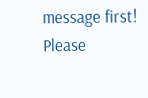message first!
Please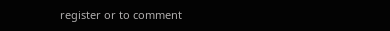register or to comment